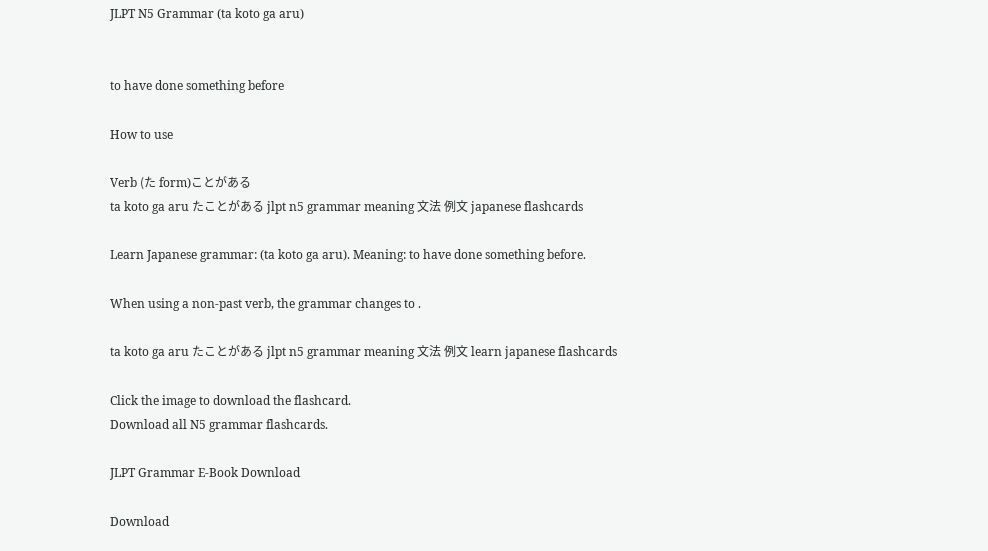JLPT N5 Grammar (ta koto ga aru)


to have done something before

How to use

Verb (た form)ことがある
ta koto ga aru たことがある jlpt n5 grammar meaning 文法 例文 japanese flashcards

Learn Japanese grammar: (ta koto ga aru). Meaning: to have done something before.

When using a non-past verb, the grammar changes to .

ta koto ga aru たことがある jlpt n5 grammar meaning 文法 例文 learn japanese flashcards

Click the image to download the flashcard.
Download all N5 grammar flashcards.

JLPT Grammar E-Book Download

Download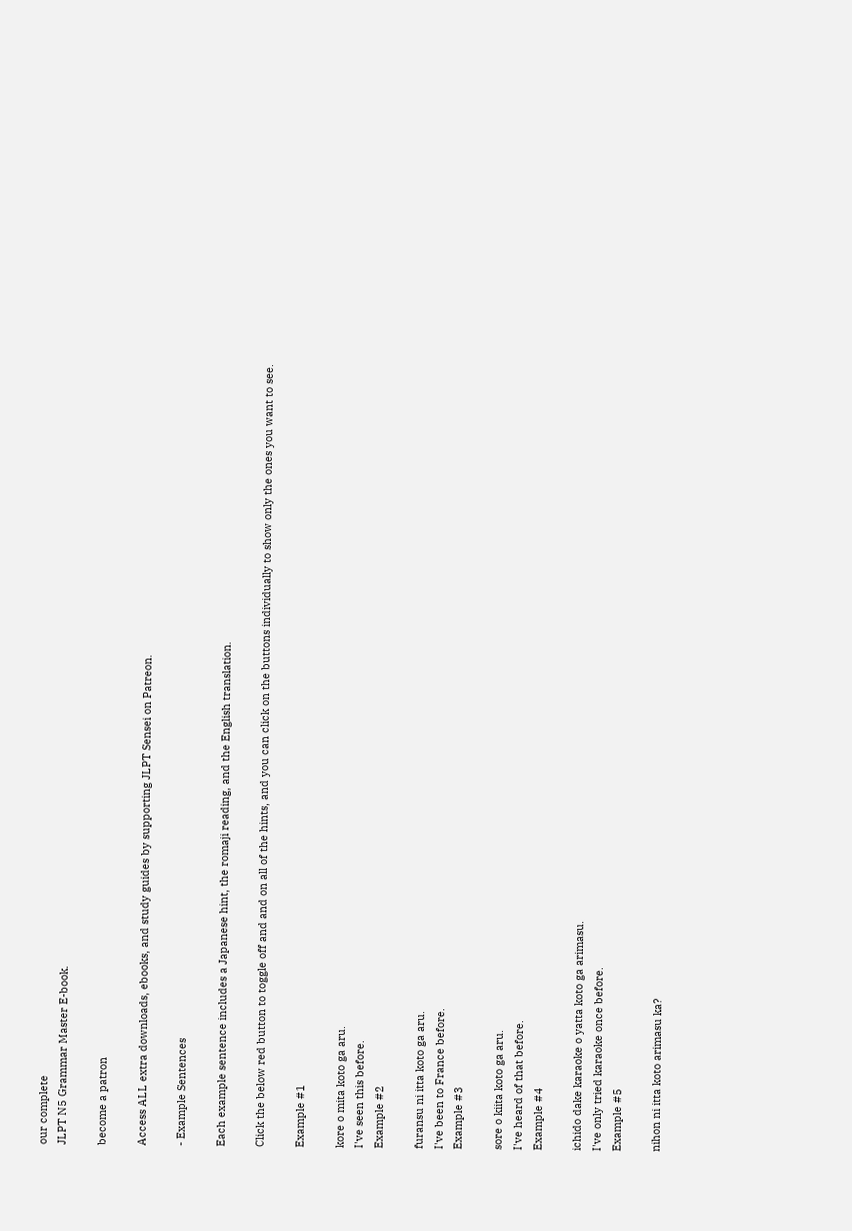our complete
JLPT N5 Grammar Master E-book.

become a patron

Access ALL extra downloads, ebooks, and study guides by supporting JLPT Sensei on Patreon.

- Example Sentences

Each example sentence includes a Japanese hint, the romaji reading, and the English translation.

Click the below red button to toggle off and and on all of the hints, and you can click on the buttons individually to show only the ones you want to see.

Example #1

kore o mita koto ga aru.
I've seen this before.
Example #2

furansu ni itta koto ga aru.
I've been to France before.
Example #3

sore o kiita koto ga aru.
I've heard of that before.
Example #4

ichido dake karaoke o yatta koto ga arimasu.
I've only tried karaoke once before.
Example #5

nihon ni itta koto arimasu ka?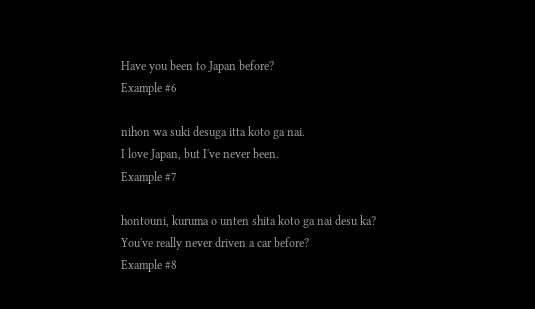Have you been to Japan before?
Example #6

nihon wa suki desuga itta koto ga nai.
I love Japan, but I've never been.
Example #7

hontouni, kuruma o unten shita koto ga nai desu ka?
You've really never driven a car before?
Example #8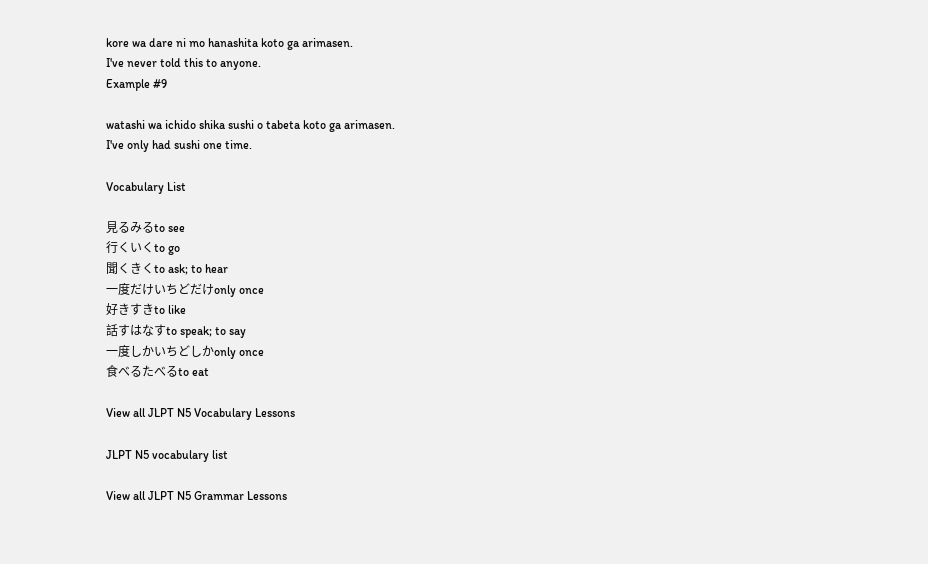kore wa dare ni mo hanashita koto ga arimasen.
I've never told this to anyone.
Example #9

watashi wa ichido shika sushi o tabeta koto ga arimasen.
I've only had sushi one time.

Vocabulary List

見るみるto see
行くいくto go
聞くきくto ask; to hear
一度だけいちどだけonly once
好きすきto like
話すはなすto speak; to say
一度しかいちどしかonly once
食べるたべるto eat

View all JLPT N5 Vocabulary Lessons

JLPT N5 vocabulary list

View all JLPT N5 Grammar Lessons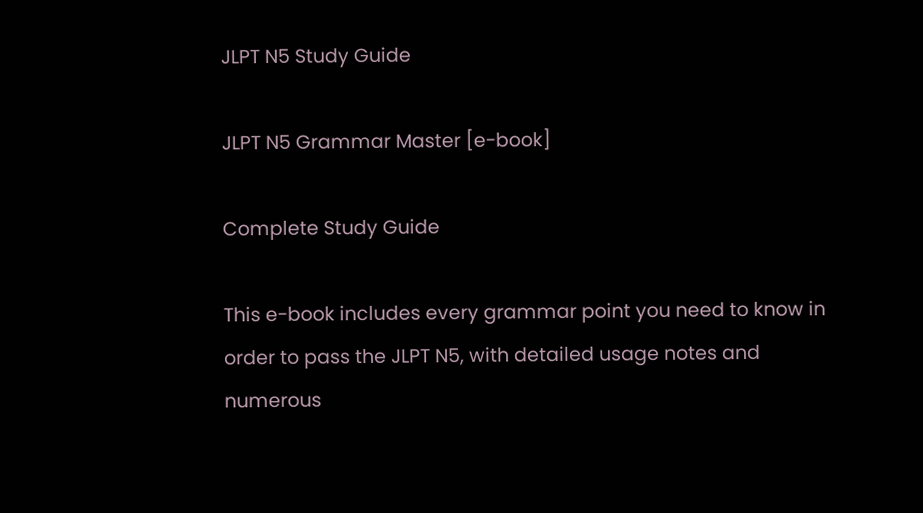JLPT N5 Study Guide

JLPT N5 Grammar Master [e-book]

Complete Study Guide

This e-book includes every grammar point you need to know in order to pass the JLPT N5, with detailed usage notes and numerous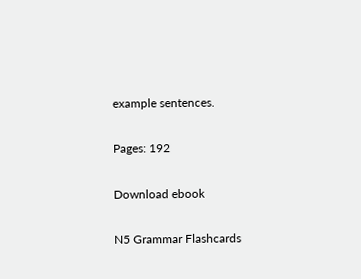example sentences.

Pages: 192

Download ebook

N5 Grammar Flashcards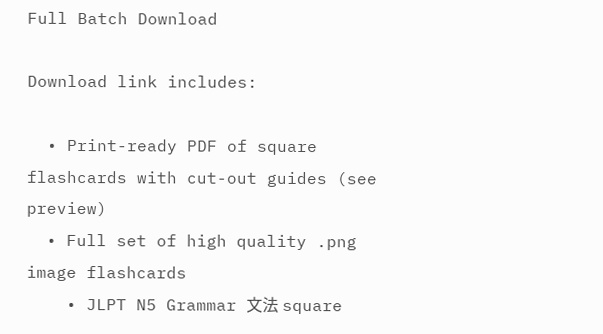Full Batch Download

Download link includes:

  • Print-ready PDF of square flashcards with cut-out guides (see preview)
  • Full set of high quality .png image flashcards
    • JLPT N5 Grammar 文法 square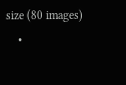size (80 images)
    •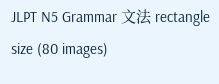JLPT N5 Grammar 文法 rectangle size (80 images)